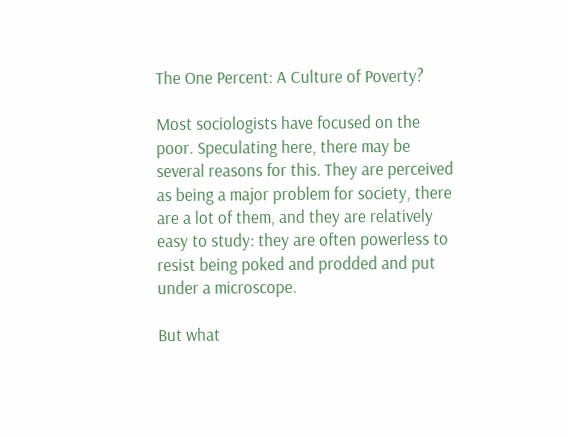The One Percent: A Culture of Poverty?

Most sociologists have focused on the poor. Speculating here, there may be several reasons for this. They are perceived as being a major problem for society, there are a lot of them, and they are relatively easy to study: they are often powerless to resist being poked and prodded and put under a microscope.

But what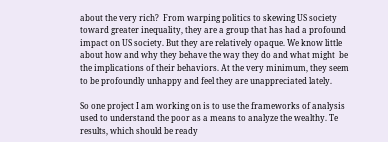about the very rich?  From warping politics to skewing US society toward greater inequality, they are a group that has had a profound impact on US society. But they are relatively opaque. We know little about how and why they behave the way they do and what might  be the implications of their behaviors. At the very minimum, they seem to be profoundly unhappy and feel they are unappreciated lately.

So one project I am working on is to use the frameworks of analysis used to understand the poor as a means to analyze the wealthy. Te results, which should be ready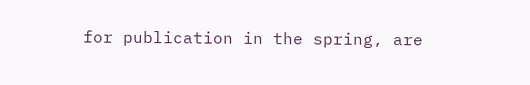for publication in the spring, are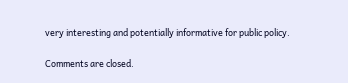very interesting and potentially informative for public policy.

Comments are closed.